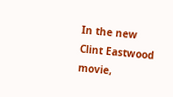In the new Clint Eastwood movie,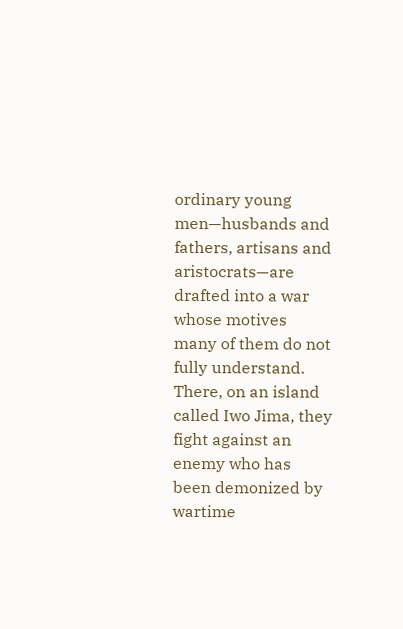ordinary young men—husbands and fathers, artisans and aristocrats—are drafted into a war whose motives many of them do not fully understand. There, on an island called Iwo Jima, they fight against an enemy who has been demonized by wartime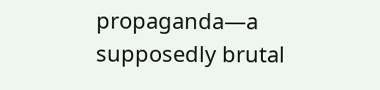propaganda—a supposedly brutal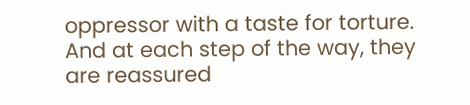oppressor with a taste for torture. And at each step of the way, they are reassured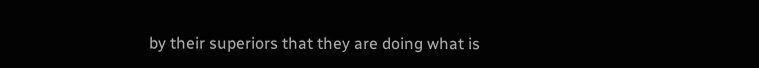by their superiors that they are doing what is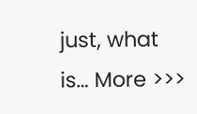just, what is... More >>>